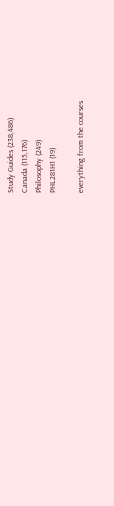Study Guides (238,486)
Canada (115,176)
Philosophy (249)
PHL281H1 (19)

everything from the courses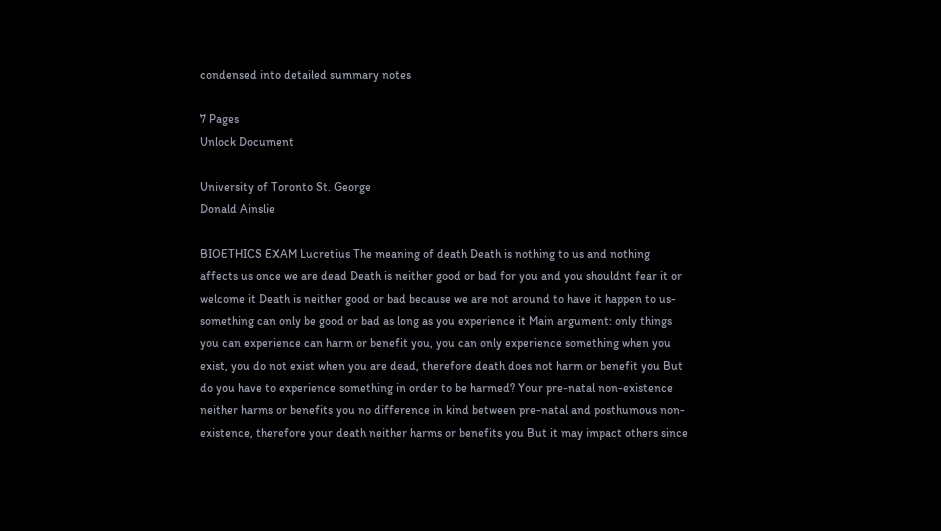condensed into detailed summary notes

7 Pages
Unlock Document

University of Toronto St. George
Donald Ainslie

BIOETHICS EXAM Lucretius The meaning of death Death is nothing to us and nothing affects us once we are dead Death is neither good or bad for you and you shouldnt fear it or welcome it Death is neither good or bad because we are not around to have it happen to us- something can only be good or bad as long as you experience it Main argument: only things you can experience can harm or benefit you, you can only experience something when you exist, you do not exist when you are dead, therefore death does not harm or benefit you But do you have to experience something in order to be harmed? Your pre-natal non-existence neither harms or benefits you no difference in kind between pre-natal and posthumous non-existence, therefore your death neither harms or benefits you But it may impact others since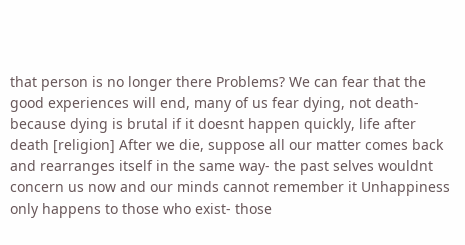that person is no longer there Problems? We can fear that the good experiences will end, many of us fear dying, not death- because dying is brutal if it doesnt happen quickly, life after death [religion] After we die, suppose all our matter comes back and rearranges itself in the same way- the past selves wouldnt concern us now and our minds cannot remember it Unhappiness only happens to those who exist- those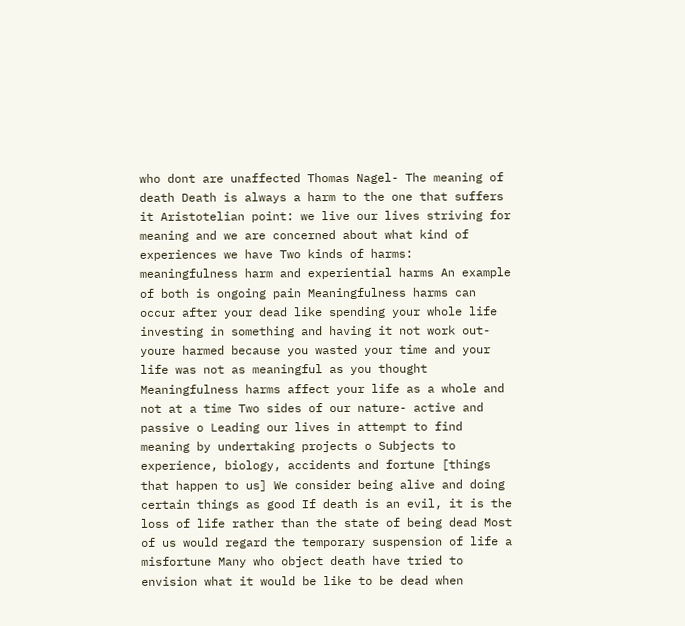who dont are unaffected Thomas Nagel- The meaning of death Death is always a harm to the one that suffers it Aristotelian point: we live our lives striving for meaning and we are concerned about what kind of experiences we have Two kinds of harms: meaningfulness harm and experiential harms An example of both is ongoing pain Meaningfulness harms can occur after your dead like spending your whole life investing in something and having it not work out- youre harmed because you wasted your time and your life was not as meaningful as you thought Meaningfulness harms affect your life as a whole and not at a time Two sides of our nature- active and passive o Leading our lives in attempt to find meaning by undertaking projects o Subjects to experience, biology, accidents and fortune [things that happen to us] We consider being alive and doing certain things as good If death is an evil, it is the loss of life rather than the state of being dead Most of us would regard the temporary suspension of life a misfortune Many who object death have tried to envision what it would be like to be dead when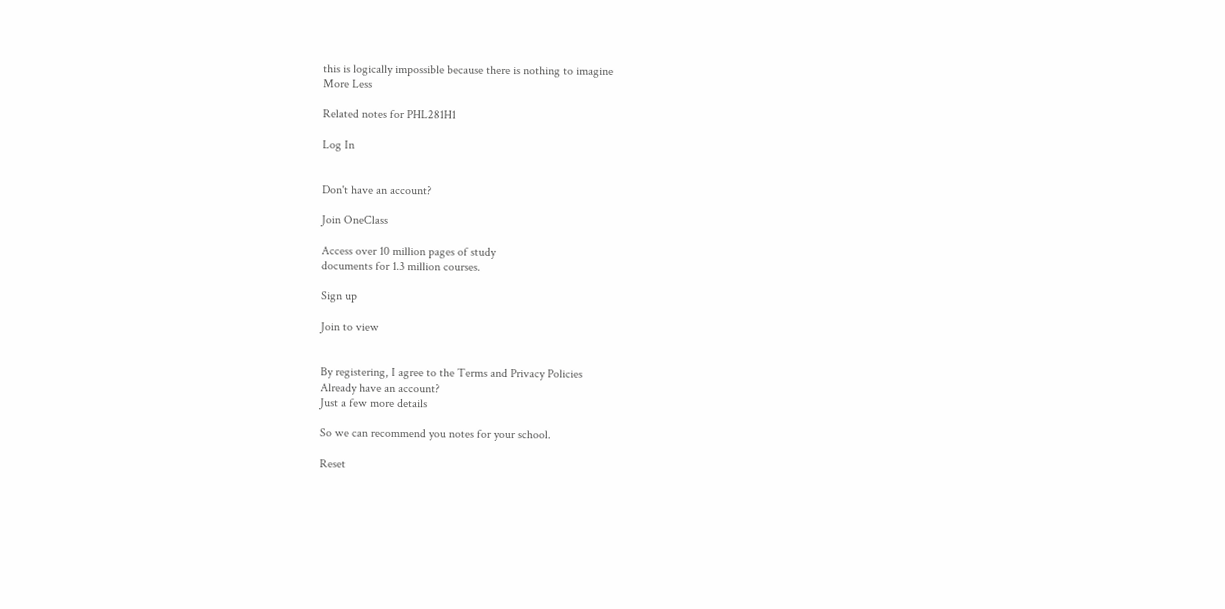this is logically impossible because there is nothing to imagine
More Less

Related notes for PHL281H1

Log In


Don't have an account?

Join OneClass

Access over 10 million pages of study
documents for 1.3 million courses.

Sign up

Join to view


By registering, I agree to the Terms and Privacy Policies
Already have an account?
Just a few more details

So we can recommend you notes for your school.

Reset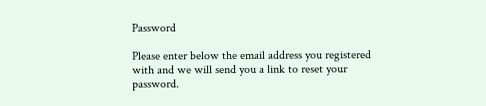Password

Please enter below the email address you registered with and we will send you a link to reset your password.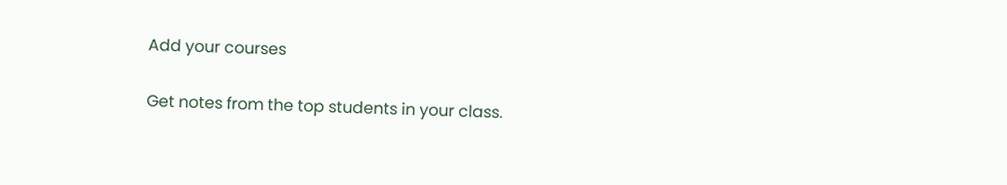Add your courses

Get notes from the top students in your class.